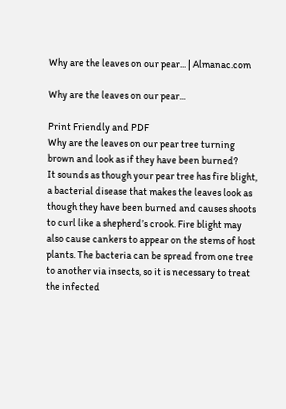Why are the leaves on our pear... | Almanac.com

Why are the leaves on our pear...

Print Friendly and PDF
Why are the leaves on our pear tree turning brown and look as if they have been burned?
It sounds as though your pear tree has fire blight, a bacterial disease that makes the leaves look as though they have been burned and causes shoots to curl like a shepherd’s crook. Fire blight may also cause cankers to appear on the stems of host plants. The bacteria can be spread from one tree to another via insects, so it is necessary to treat the infected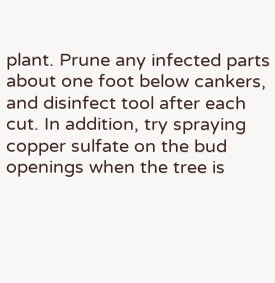plant. Prune any infected parts about one foot below cankers, and disinfect tool after each cut. In addition, try spraying copper sulfate on the bud openings when the tree is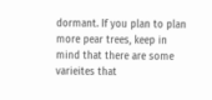dormant. If you plan to plan more pear trees, keep in mind that there are some varieites that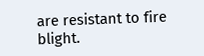are resistant to fire blight.